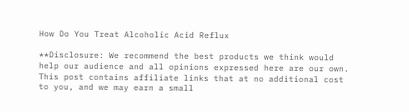How Do You Treat Alcoholic Acid Reflux

**Disclosure: We recommend the best products we think would help our audience and all opinions expressed here are our own. This post contains affiliate links that at no additional cost to you, and we may earn a small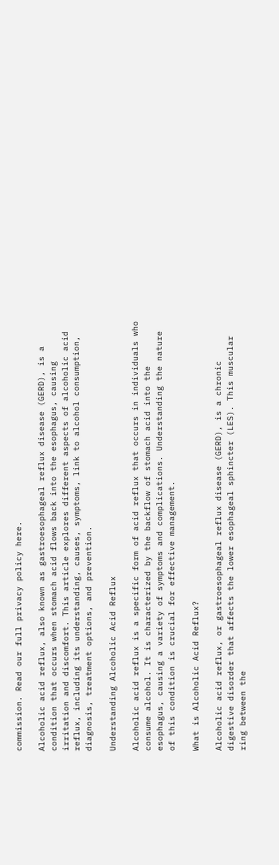commission. Read our full privacy policy here.

Alcoholic acid reflux, also known as gastroesophageal reflux disease (GERD), is a condition that occurs when stomach acid flows back into the esophagus, causing irritation and discomfort. This article explores different aspects of alcoholic acid reflux, including its understanding, causes, symptoms, link to alcohol consumption, diagnosis, treatment options, and prevention.

Understanding Alcoholic Acid Reflux

Alcoholic acid reflux is a specific form of acid reflux that occurs in individuals who consume alcohol. It is characterized by the backflow of stomach acid into the esophagus, causing a variety of symptoms and complications. Understanding the nature of this condition is crucial for effective management.

What is Alcoholic Acid Reflux?

Alcoholic acid reflux, or gastroesophageal reflux disease (GERD), is a chronic digestive disorder that affects the lower esophageal sphincter (LES). This muscular ring between the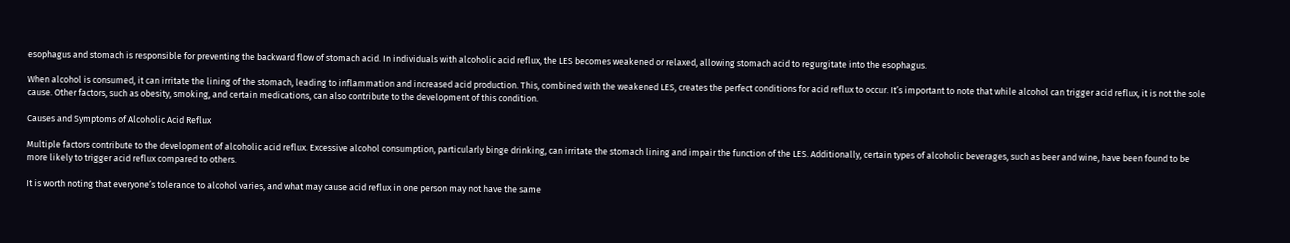esophagus and stomach is responsible for preventing the backward flow of stomach acid. In individuals with alcoholic acid reflux, the LES becomes weakened or relaxed, allowing stomach acid to regurgitate into the esophagus.

When alcohol is consumed, it can irritate the lining of the stomach, leading to inflammation and increased acid production. This, combined with the weakened LES, creates the perfect conditions for acid reflux to occur. It’s important to note that while alcohol can trigger acid reflux, it is not the sole cause. Other factors, such as obesity, smoking, and certain medications, can also contribute to the development of this condition.

Causes and Symptoms of Alcoholic Acid Reflux

Multiple factors contribute to the development of alcoholic acid reflux. Excessive alcohol consumption, particularly binge drinking, can irritate the stomach lining and impair the function of the LES. Additionally, certain types of alcoholic beverages, such as beer and wine, have been found to be more likely to trigger acid reflux compared to others.

It is worth noting that everyone’s tolerance to alcohol varies, and what may cause acid reflux in one person may not have the same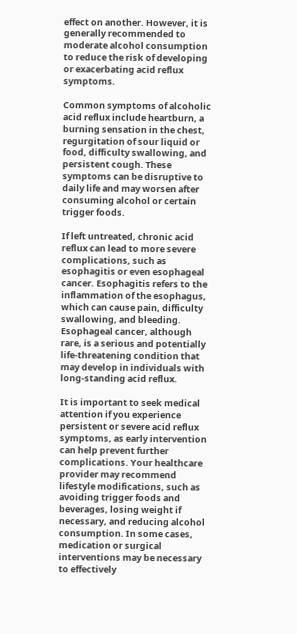effect on another. However, it is generally recommended to moderate alcohol consumption to reduce the risk of developing or exacerbating acid reflux symptoms.

Common symptoms of alcoholic acid reflux include heartburn, a burning sensation in the chest, regurgitation of sour liquid or food, difficulty swallowing, and persistent cough. These symptoms can be disruptive to daily life and may worsen after consuming alcohol or certain trigger foods.

If left untreated, chronic acid reflux can lead to more severe complications, such as esophagitis or even esophageal cancer. Esophagitis refers to the inflammation of the esophagus, which can cause pain, difficulty swallowing, and bleeding. Esophageal cancer, although rare, is a serious and potentially life-threatening condition that may develop in individuals with long-standing acid reflux.

It is important to seek medical attention if you experience persistent or severe acid reflux symptoms, as early intervention can help prevent further complications. Your healthcare provider may recommend lifestyle modifications, such as avoiding trigger foods and beverages, losing weight if necessary, and reducing alcohol consumption. In some cases, medication or surgical interventions may be necessary to effectively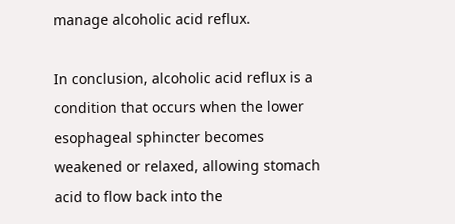manage alcoholic acid reflux.

In conclusion, alcoholic acid reflux is a condition that occurs when the lower esophageal sphincter becomes weakened or relaxed, allowing stomach acid to flow back into the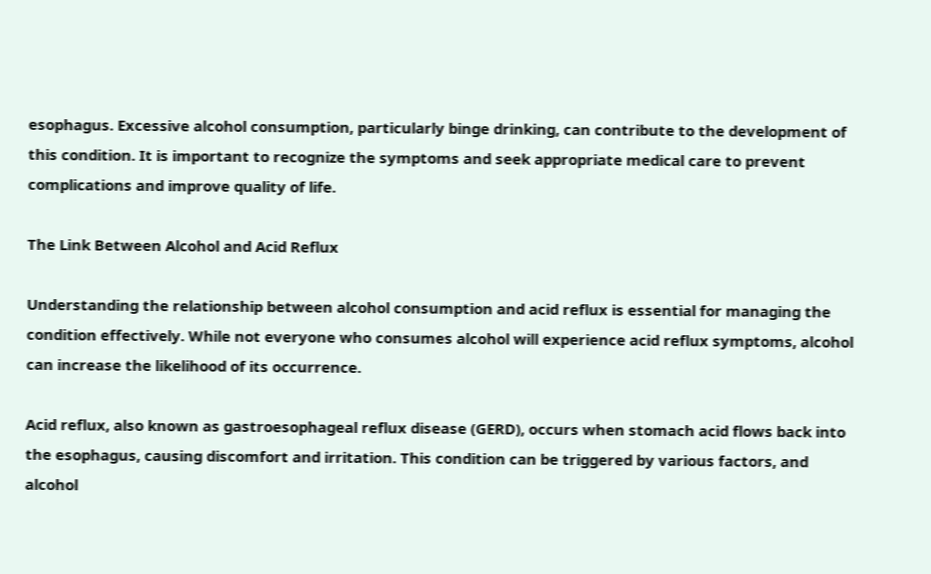esophagus. Excessive alcohol consumption, particularly binge drinking, can contribute to the development of this condition. It is important to recognize the symptoms and seek appropriate medical care to prevent complications and improve quality of life.

The Link Between Alcohol and Acid Reflux

Understanding the relationship between alcohol consumption and acid reflux is essential for managing the condition effectively. While not everyone who consumes alcohol will experience acid reflux symptoms, alcohol can increase the likelihood of its occurrence.

Acid reflux, also known as gastroesophageal reflux disease (GERD), occurs when stomach acid flows back into the esophagus, causing discomfort and irritation. This condition can be triggered by various factors, and alcohol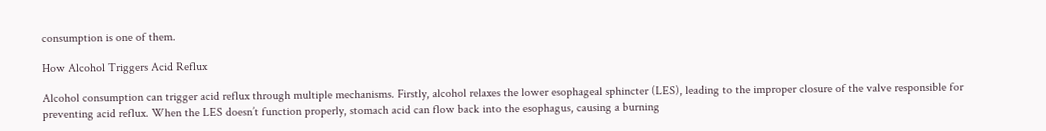consumption is one of them.

How Alcohol Triggers Acid Reflux

Alcohol consumption can trigger acid reflux through multiple mechanisms. Firstly, alcohol relaxes the lower esophageal sphincter (LES), leading to the improper closure of the valve responsible for preventing acid reflux. When the LES doesn’t function properly, stomach acid can flow back into the esophagus, causing a burning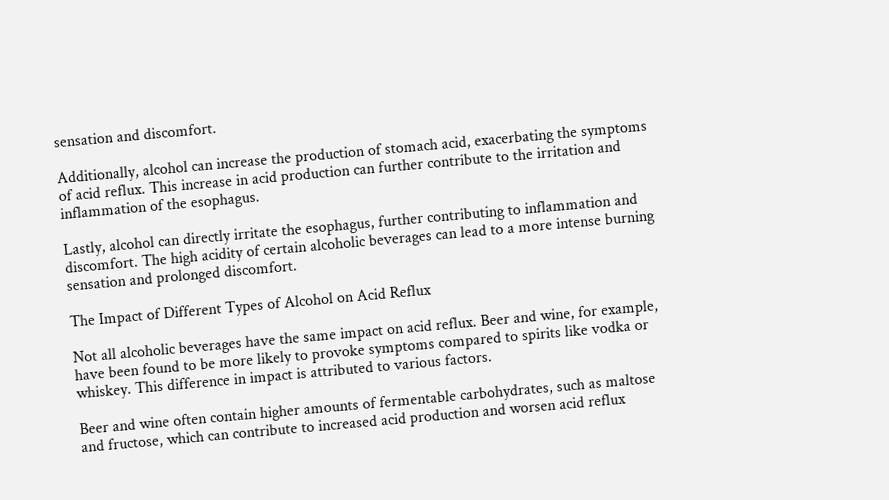sensation and discomfort.

Additionally, alcohol can increase the production of stomach acid, exacerbating the symptoms of acid reflux. This increase in acid production can further contribute to the irritation and inflammation of the esophagus.

Lastly, alcohol can directly irritate the esophagus, further contributing to inflammation and discomfort. The high acidity of certain alcoholic beverages can lead to a more intense burning sensation and prolonged discomfort.

The Impact of Different Types of Alcohol on Acid Reflux

Not all alcoholic beverages have the same impact on acid reflux. Beer and wine, for example, have been found to be more likely to provoke symptoms compared to spirits like vodka or whiskey. This difference in impact is attributed to various factors.

Beer and wine often contain higher amounts of fermentable carbohydrates, such as maltose and fructose, which can contribute to increased acid production and worsen acid reflux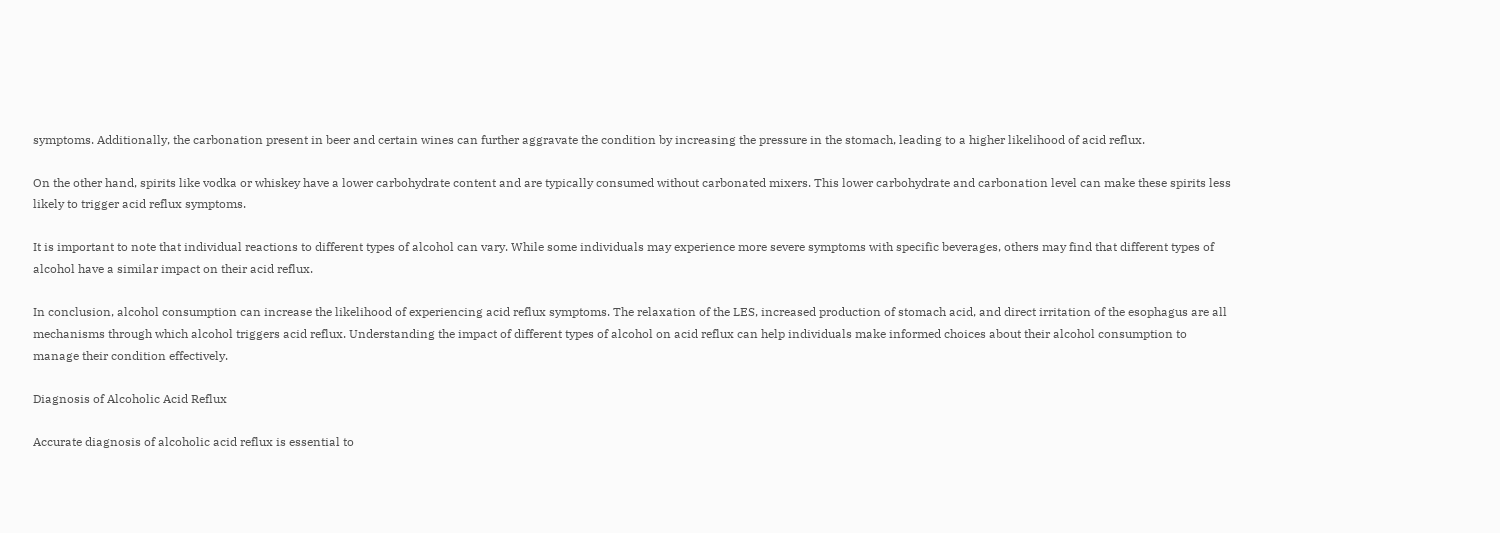symptoms. Additionally, the carbonation present in beer and certain wines can further aggravate the condition by increasing the pressure in the stomach, leading to a higher likelihood of acid reflux.

On the other hand, spirits like vodka or whiskey have a lower carbohydrate content and are typically consumed without carbonated mixers. This lower carbohydrate and carbonation level can make these spirits less likely to trigger acid reflux symptoms.

It is important to note that individual reactions to different types of alcohol can vary. While some individuals may experience more severe symptoms with specific beverages, others may find that different types of alcohol have a similar impact on their acid reflux.

In conclusion, alcohol consumption can increase the likelihood of experiencing acid reflux symptoms. The relaxation of the LES, increased production of stomach acid, and direct irritation of the esophagus are all mechanisms through which alcohol triggers acid reflux. Understanding the impact of different types of alcohol on acid reflux can help individuals make informed choices about their alcohol consumption to manage their condition effectively.

Diagnosis of Alcoholic Acid Reflux

Accurate diagnosis of alcoholic acid reflux is essential to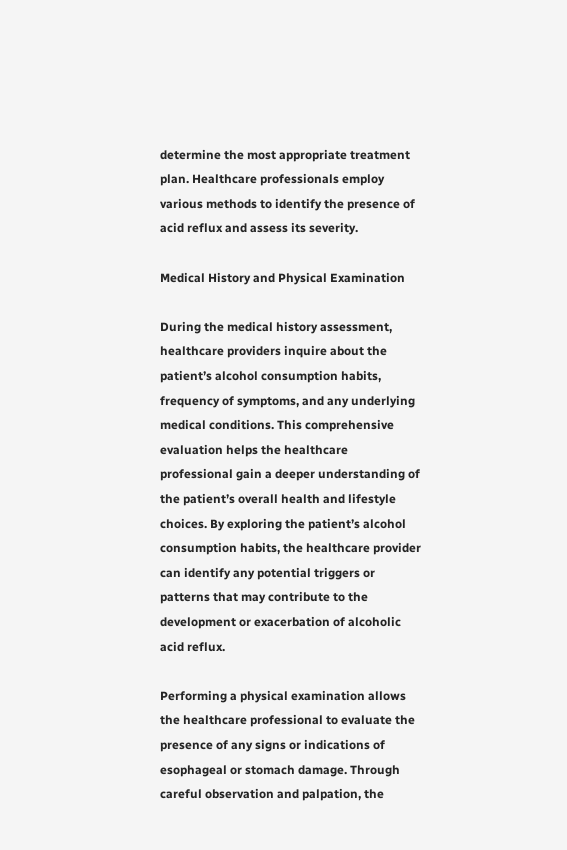determine the most appropriate treatment plan. Healthcare professionals employ various methods to identify the presence of acid reflux and assess its severity.

Medical History and Physical Examination

During the medical history assessment, healthcare providers inquire about the patient’s alcohol consumption habits, frequency of symptoms, and any underlying medical conditions. This comprehensive evaluation helps the healthcare professional gain a deeper understanding of the patient’s overall health and lifestyle choices. By exploring the patient’s alcohol consumption habits, the healthcare provider can identify any potential triggers or patterns that may contribute to the development or exacerbation of alcoholic acid reflux.

Performing a physical examination allows the healthcare professional to evaluate the presence of any signs or indications of esophageal or stomach damage. Through careful observation and palpation, the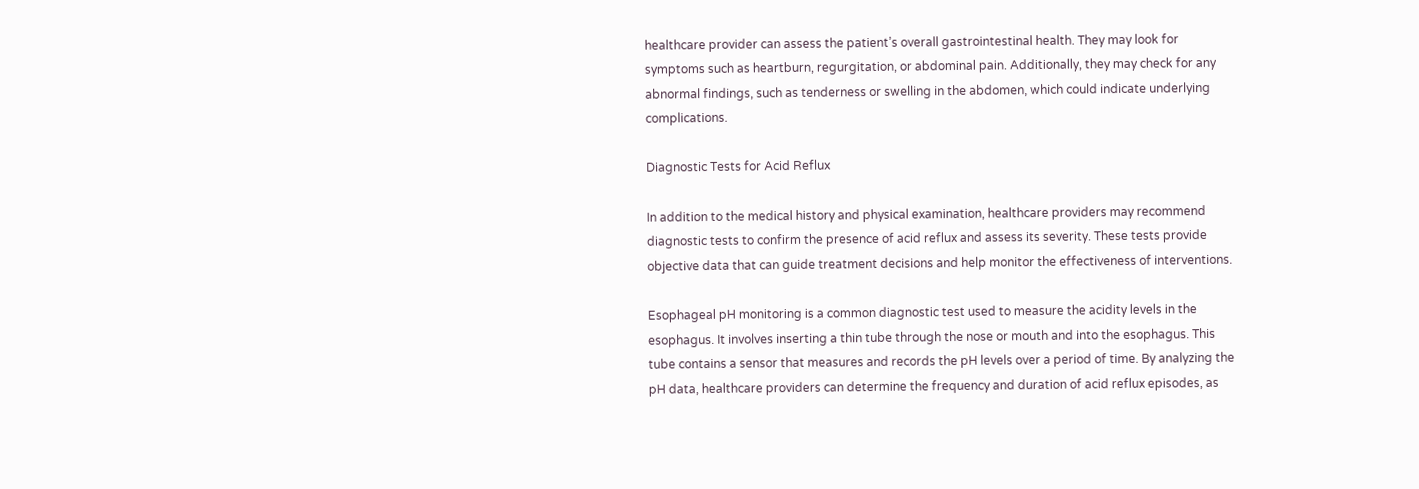healthcare provider can assess the patient’s overall gastrointestinal health. They may look for symptoms such as heartburn, regurgitation, or abdominal pain. Additionally, they may check for any abnormal findings, such as tenderness or swelling in the abdomen, which could indicate underlying complications.

Diagnostic Tests for Acid Reflux

In addition to the medical history and physical examination, healthcare providers may recommend diagnostic tests to confirm the presence of acid reflux and assess its severity. These tests provide objective data that can guide treatment decisions and help monitor the effectiveness of interventions.

Esophageal pH monitoring is a common diagnostic test used to measure the acidity levels in the esophagus. It involves inserting a thin tube through the nose or mouth and into the esophagus. This tube contains a sensor that measures and records the pH levels over a period of time. By analyzing the pH data, healthcare providers can determine the frequency and duration of acid reflux episodes, as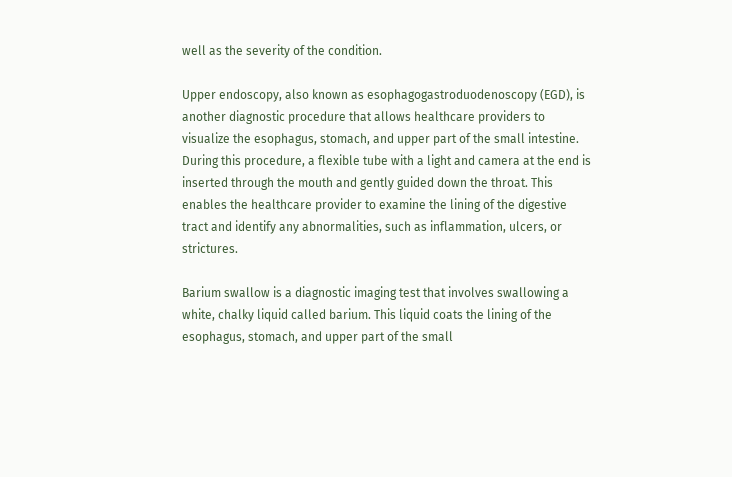well as the severity of the condition.

Upper endoscopy, also known as esophagogastroduodenoscopy (EGD), is another diagnostic procedure that allows healthcare providers to visualize the esophagus, stomach, and upper part of the small intestine. During this procedure, a flexible tube with a light and camera at the end is inserted through the mouth and gently guided down the throat. This enables the healthcare provider to examine the lining of the digestive tract and identify any abnormalities, such as inflammation, ulcers, or strictures.

Barium swallow is a diagnostic imaging test that involves swallowing a white, chalky liquid called barium. This liquid coats the lining of the esophagus, stomach, and upper part of the small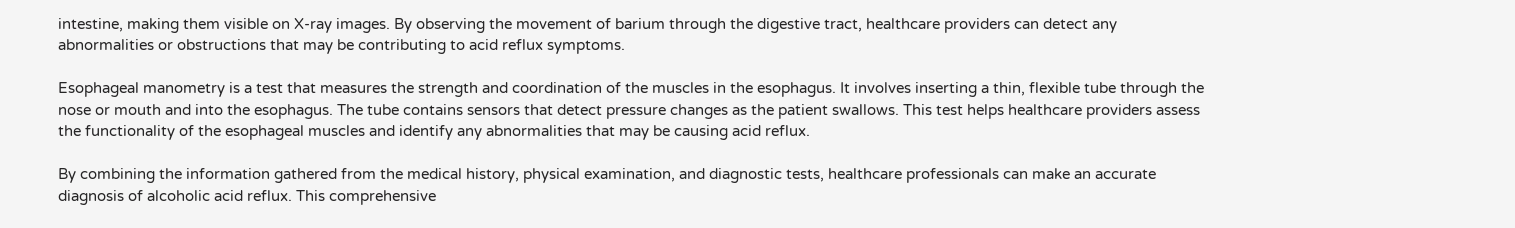intestine, making them visible on X-ray images. By observing the movement of barium through the digestive tract, healthcare providers can detect any abnormalities or obstructions that may be contributing to acid reflux symptoms.

Esophageal manometry is a test that measures the strength and coordination of the muscles in the esophagus. It involves inserting a thin, flexible tube through the nose or mouth and into the esophagus. The tube contains sensors that detect pressure changes as the patient swallows. This test helps healthcare providers assess the functionality of the esophageal muscles and identify any abnormalities that may be causing acid reflux.

By combining the information gathered from the medical history, physical examination, and diagnostic tests, healthcare professionals can make an accurate diagnosis of alcoholic acid reflux. This comprehensive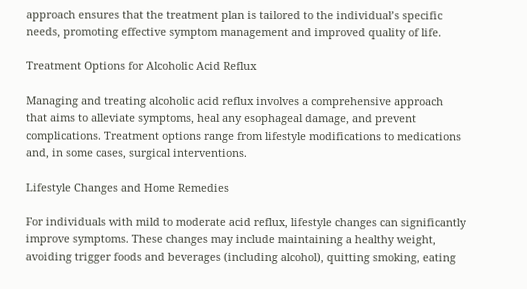approach ensures that the treatment plan is tailored to the individual’s specific needs, promoting effective symptom management and improved quality of life.

Treatment Options for Alcoholic Acid Reflux

Managing and treating alcoholic acid reflux involves a comprehensive approach that aims to alleviate symptoms, heal any esophageal damage, and prevent complications. Treatment options range from lifestyle modifications to medications and, in some cases, surgical interventions.

Lifestyle Changes and Home Remedies

For individuals with mild to moderate acid reflux, lifestyle changes can significantly improve symptoms. These changes may include maintaining a healthy weight, avoiding trigger foods and beverages (including alcohol), quitting smoking, eating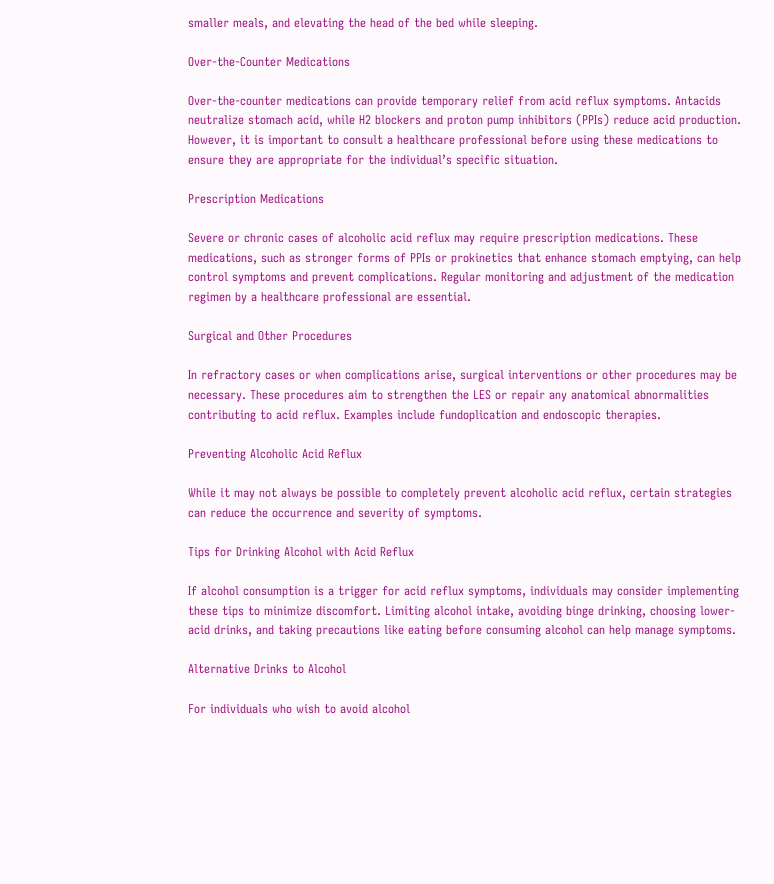smaller meals, and elevating the head of the bed while sleeping.

Over-the-Counter Medications

Over-the-counter medications can provide temporary relief from acid reflux symptoms. Antacids neutralize stomach acid, while H2 blockers and proton pump inhibitors (PPIs) reduce acid production. However, it is important to consult a healthcare professional before using these medications to ensure they are appropriate for the individual’s specific situation.

Prescription Medications

Severe or chronic cases of alcoholic acid reflux may require prescription medications. These medications, such as stronger forms of PPIs or prokinetics that enhance stomach emptying, can help control symptoms and prevent complications. Regular monitoring and adjustment of the medication regimen by a healthcare professional are essential.

Surgical and Other Procedures

In refractory cases or when complications arise, surgical interventions or other procedures may be necessary. These procedures aim to strengthen the LES or repair any anatomical abnormalities contributing to acid reflux. Examples include fundoplication and endoscopic therapies.

Preventing Alcoholic Acid Reflux

While it may not always be possible to completely prevent alcoholic acid reflux, certain strategies can reduce the occurrence and severity of symptoms.

Tips for Drinking Alcohol with Acid Reflux

If alcohol consumption is a trigger for acid reflux symptoms, individuals may consider implementing these tips to minimize discomfort. Limiting alcohol intake, avoiding binge drinking, choosing lower-acid drinks, and taking precautions like eating before consuming alcohol can help manage symptoms.

Alternative Drinks to Alcohol

For individuals who wish to avoid alcohol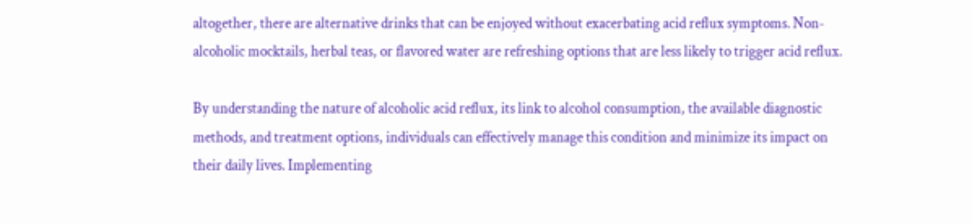altogether, there are alternative drinks that can be enjoyed without exacerbating acid reflux symptoms. Non-alcoholic mocktails, herbal teas, or flavored water are refreshing options that are less likely to trigger acid reflux.

By understanding the nature of alcoholic acid reflux, its link to alcohol consumption, the available diagnostic methods, and treatment options, individuals can effectively manage this condition and minimize its impact on their daily lives. Implementing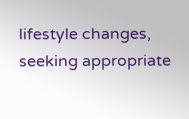lifestyle changes, seeking appropriate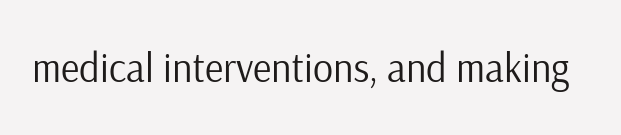medical interventions, and making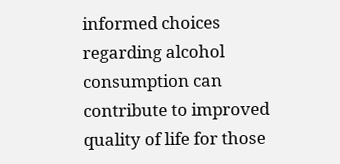informed choices regarding alcohol consumption can contribute to improved quality of life for those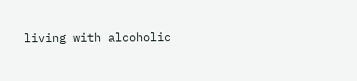living with alcoholic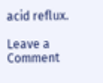acid reflux.

Leave a Comment